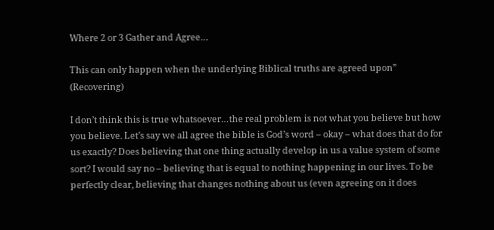Where 2 or 3 Gather and Agree…

This can only happen when the underlying Biblical truths are agreed upon” (Recovering)

I don’t think this is true whatsoever…the real problem is not what you believe but how you believe. Let’s say we all agree the bible is God’s word – okay – what does that do for us exactly? Does believing that one thing actually develop in us a value system of some sort? I would say no – believing that is equal to nothing happening in our lives. To be perfectly clear, believing that changes nothing about us (even agreeing on it does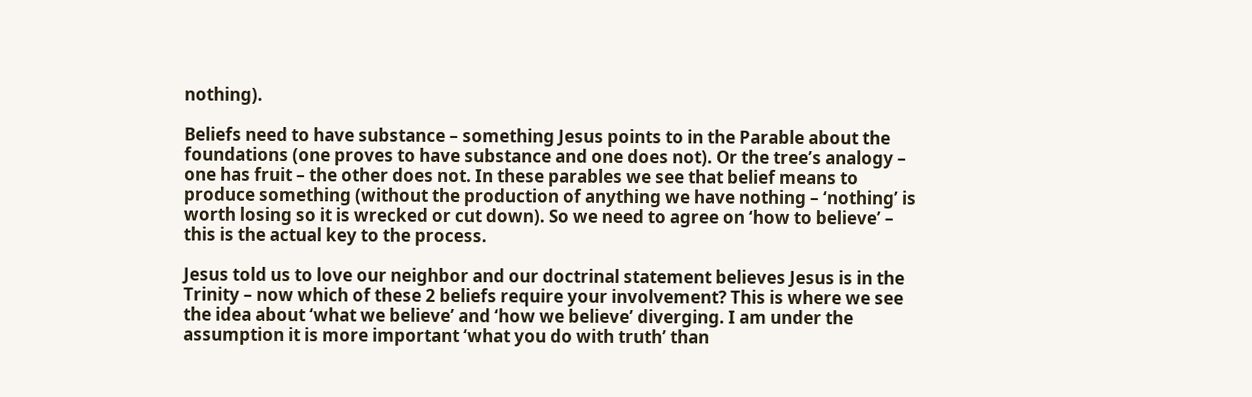nothing).

Beliefs need to have substance – something Jesus points to in the Parable about the foundations (one proves to have substance and one does not). Or the tree’s analogy – one has fruit – the other does not. In these parables we see that belief means to produce something (without the production of anything we have nothing – ‘nothing’ is worth losing so it is wrecked or cut down). So we need to agree on ‘how to believe’ – this is the actual key to the process.

Jesus told us to love our neighbor and our doctrinal statement believes Jesus is in the Trinity – now which of these 2 beliefs require your involvement? This is where we see the idea about ‘what we believe’ and ‘how we believe’ diverging. I am under the assumption it is more important ‘what you do with truth’ than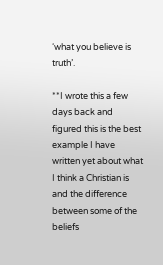‘what you believe is truth’.

**I wrote this a few days back and figured this is the best example I have written yet about what I think a Christian is and the difference between some of the beliefs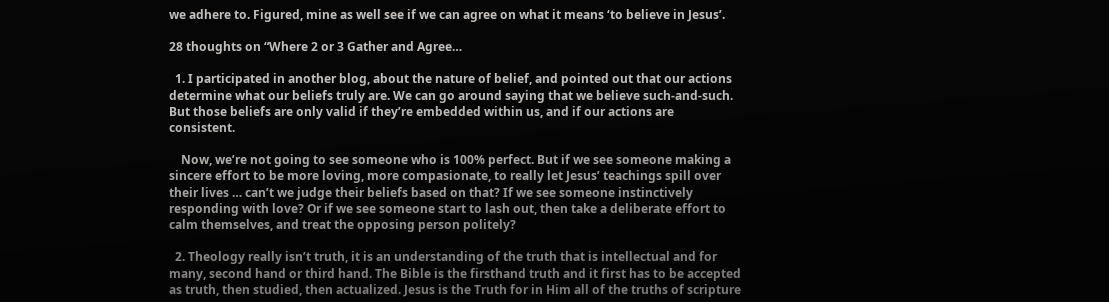we adhere to. Figured, mine as well see if we can agree on what it means ‘to believe in Jesus’.

28 thoughts on “Where 2 or 3 Gather and Agree…

  1. I participated in another blog, about the nature of belief, and pointed out that our actions determine what our beliefs truly are. We can go around saying that we believe such-and-such. But those beliefs are only valid if they’re embedded within us, and if our actions are consistent.

    Now, we’re not going to see someone who is 100% perfect. But if we see someone making a sincere effort to be more loving, more compasionate, to really let Jesus’ teachings spill over their lives … can’t we judge their beliefs based on that? If we see someone instinctively responding with love? Or if we see someone start to lash out, then take a deliberate effort to calm themselves, and treat the opposing person politely?

  2. Theology really isn’t truth, it is an understanding of the truth that is intellectual and for many, second hand or third hand. The Bible is the firsthand truth and it first has to be accepted as truth, then studied, then actualized. Jesus is the Truth for in Him all of the truths of scripture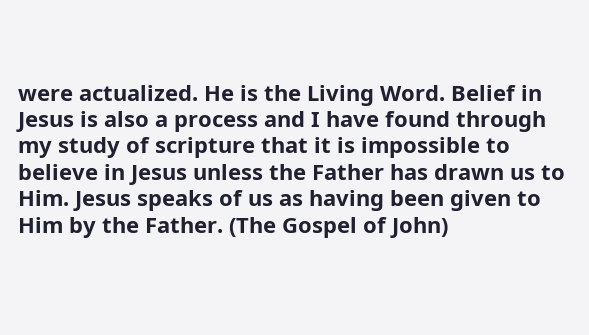were actualized. He is the Living Word. Belief in Jesus is also a process and I have found through my study of scripture that it is impossible to believe in Jesus unless the Father has drawn us to Him. Jesus speaks of us as having been given to Him by the Father. (The Gospel of John)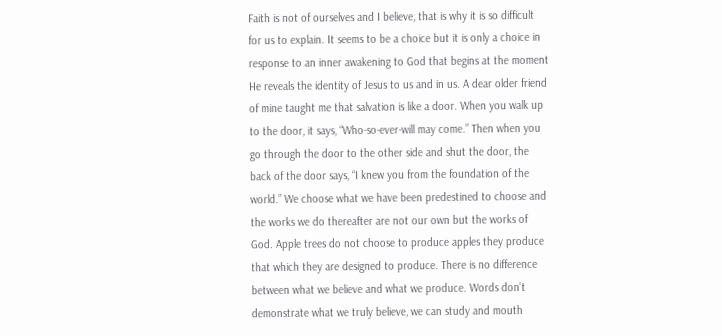Faith is not of ourselves and I believe, that is why it is so difficult for us to explain. It seems to be a choice but it is only a choice in response to an inner awakening to God that begins at the moment He reveals the identity of Jesus to us and in us. A dear older friend of mine taught me that salvation is like a door. When you walk up to the door, it says, “Who-so-ever-will may come.” Then when you go through the door to the other side and shut the door, the back of the door says, “I knew you from the foundation of the world.” We choose what we have been predestined to choose and the works we do thereafter are not our own but the works of God. Apple trees do not choose to produce apples they produce that which they are designed to produce. There is no difference between what we believe and what we produce. Words don’t demonstrate what we truly believe, we can study and mouth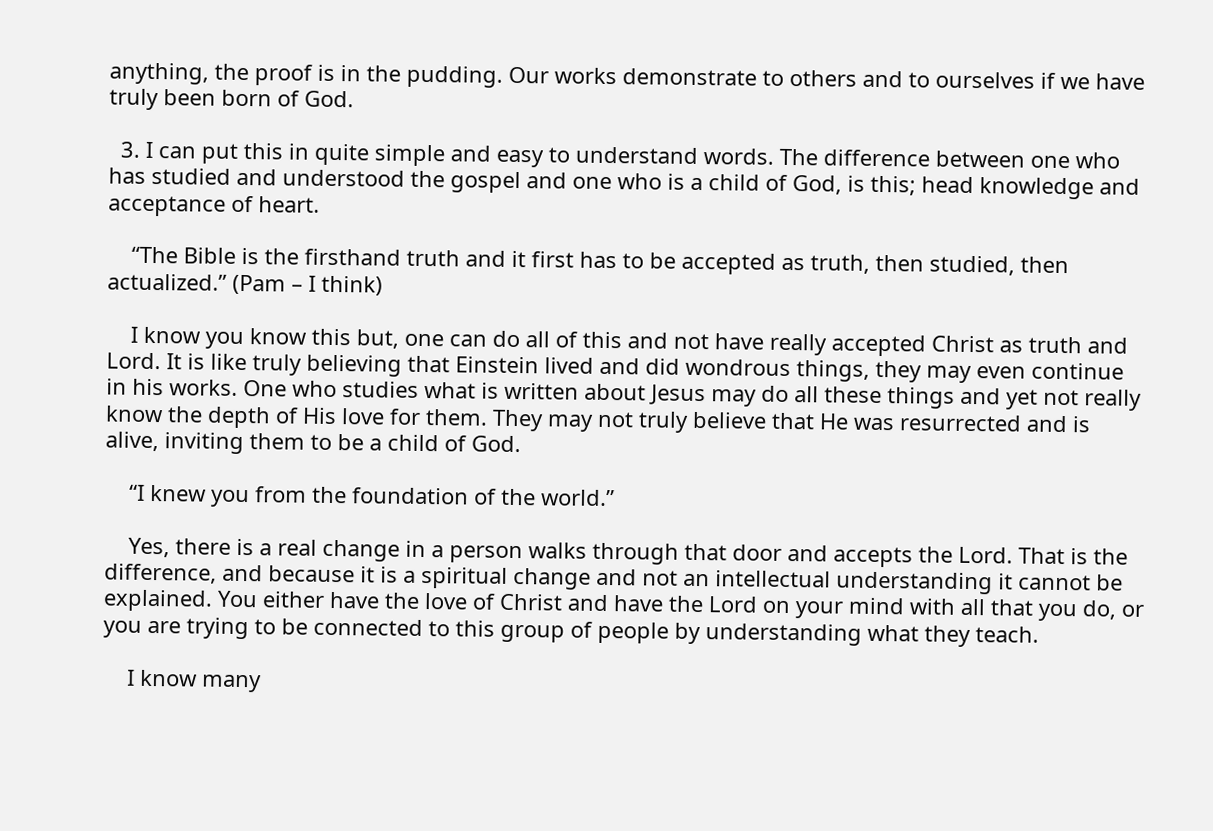anything, the proof is in the pudding. Our works demonstrate to others and to ourselves if we have truly been born of God.

  3. I can put this in quite simple and easy to understand words. The difference between one who has studied and understood the gospel and one who is a child of God, is this; head knowledge and acceptance of heart.

    “The Bible is the firsthand truth and it first has to be accepted as truth, then studied, then actualized.” (Pam – I think)

    I know you know this but, one can do all of this and not have really accepted Christ as truth and Lord. It is like truly believing that Einstein lived and did wondrous things, they may even continue in his works. One who studies what is written about Jesus may do all these things and yet not really know the depth of His love for them. They may not truly believe that He was resurrected and is alive, inviting them to be a child of God.

    “I knew you from the foundation of the world.”

    Yes, there is a real change in a person walks through that door and accepts the Lord. That is the difference, and because it is a spiritual change and not an intellectual understanding it cannot be explained. You either have the love of Christ and have the Lord on your mind with all that you do, or you are trying to be connected to this group of people by understanding what they teach.

    I know many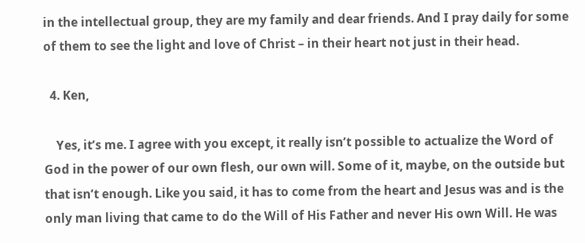in the intellectual group, they are my family and dear friends. And I pray daily for some of them to see the light and love of Christ – in their heart not just in their head.

  4. Ken,

    Yes, it’s me. I agree with you except, it really isn’t possible to actualize the Word of God in the power of our own flesh, our own will. Some of it, maybe, on the outside but that isn’t enough. Like you said, it has to come from the heart and Jesus was and is the only man living that came to do the Will of His Father and never His own Will. He was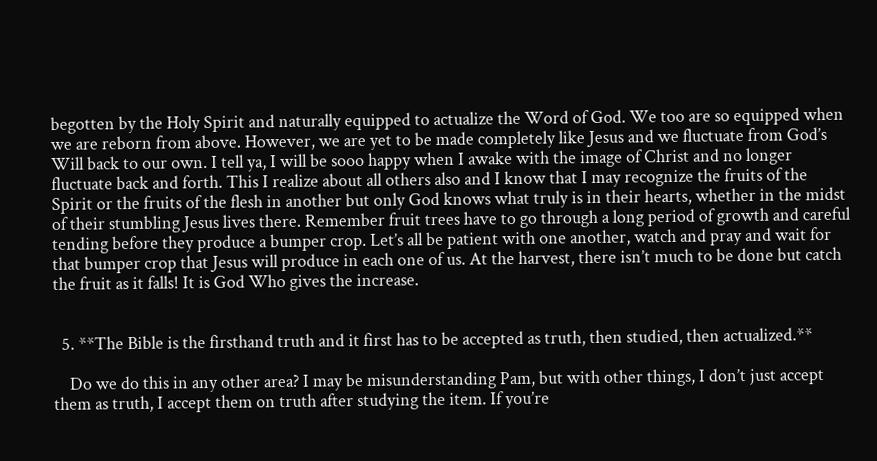begotten by the Holy Spirit and naturally equipped to actualize the Word of God. We too are so equipped when we are reborn from above. However, we are yet to be made completely like Jesus and we fluctuate from God’s Will back to our own. I tell ya, I will be sooo happy when I awake with the image of Christ and no longer fluctuate back and forth. This I realize about all others also and I know that I may recognize the fruits of the Spirit or the fruits of the flesh in another but only God knows what truly is in their hearts, whether in the midst of their stumbling Jesus lives there. Remember fruit trees have to go through a long period of growth and careful tending before they produce a bumper crop. Let’s all be patient with one another, watch and pray and wait for that bumper crop that Jesus will produce in each one of us. At the harvest, there isn’t much to be done but catch the fruit as it falls! It is God Who gives the increase.


  5. **The Bible is the firsthand truth and it first has to be accepted as truth, then studied, then actualized.**

    Do we do this in any other area? I may be misunderstanding Pam, but with other things, I don’t just accept them as truth, I accept them on truth after studying the item. If you’re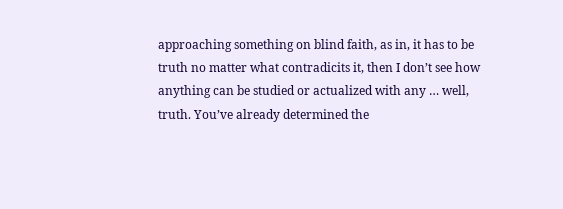approaching something on blind faith, as in, it has to be truth no matter what contradicits it, then I don’t see how anything can be studied or actualized with any … well, truth. You’ve already determined the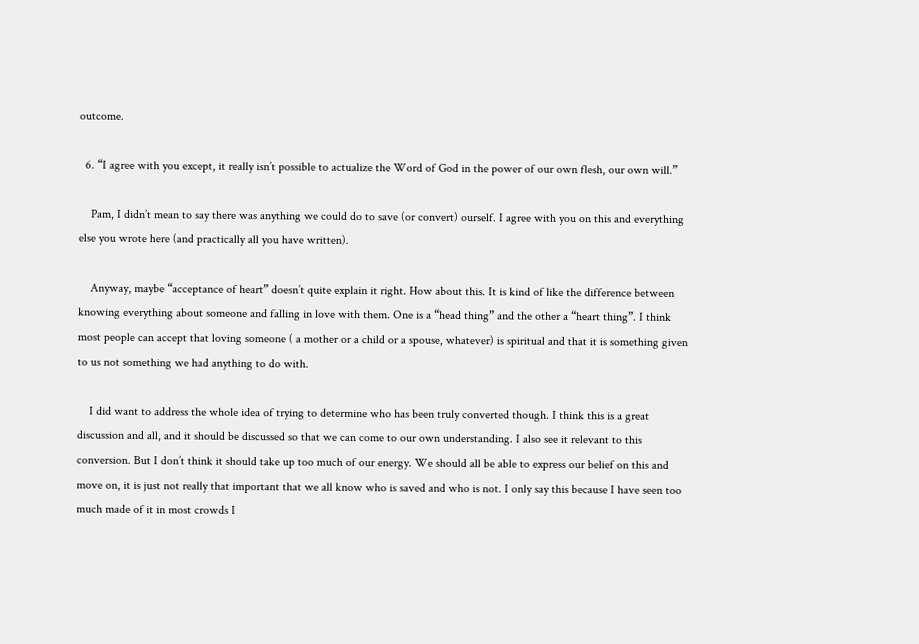outcome.

  6. “I agree with you except, it really isn’t possible to actualize the Word of God in the power of our own flesh, our own will.”

    Pam, I didn’t mean to say there was anything we could do to save (or convert) ourself. I agree with you on this and everything else you wrote here (and practically all you have written).

    Anyway, maybe “acceptance of heart” doesn’t quite explain it right. How about this. It is kind of like the difference between knowing everything about someone and falling in love with them. One is a “head thing” and the other a “heart thing”. I think most people can accept that loving someone ( a mother or a child or a spouse, whatever) is spiritual and that it is something given to us not something we had anything to do with.

    I did want to address the whole idea of trying to determine who has been truly converted though. I think this is a great discussion and all, and it should be discussed so that we can come to our own understanding. I also see it relevant to this conversion. But I don’t think it should take up too much of our energy. We should all be able to express our belief on this and move on, it is just not really that important that we all know who is saved and who is not. I only say this because I have seen too much made of it in most crowds I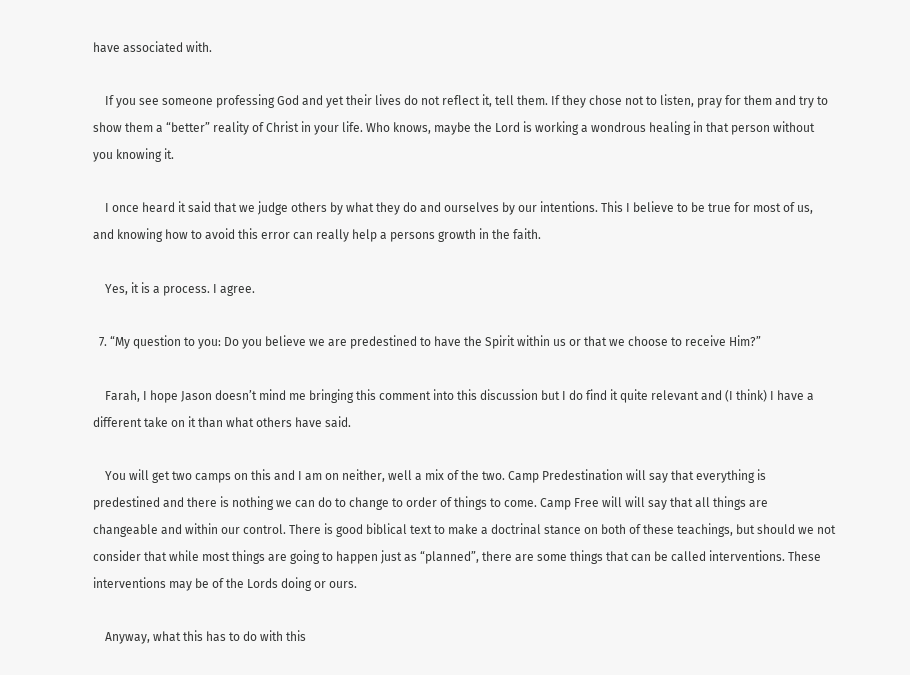have associated with.

    If you see someone professing God and yet their lives do not reflect it, tell them. If they chose not to listen, pray for them and try to show them a “better” reality of Christ in your life. Who knows, maybe the Lord is working a wondrous healing in that person without you knowing it.

    I once heard it said that we judge others by what they do and ourselves by our intentions. This I believe to be true for most of us, and knowing how to avoid this error can really help a persons growth in the faith.

    Yes, it is a process. I agree.

  7. “My question to you: Do you believe we are predestined to have the Spirit within us or that we choose to receive Him?”

    Farah, I hope Jason doesn’t mind me bringing this comment into this discussion but I do find it quite relevant and (I think) I have a different take on it than what others have said.

    You will get two camps on this and I am on neither, well a mix of the two. Camp Predestination will say that everything is predestined and there is nothing we can do to change to order of things to come. Camp Free will will say that all things are changeable and within our control. There is good biblical text to make a doctrinal stance on both of these teachings, but should we not consider that while most things are going to happen just as “planned”, there are some things that can be called interventions. These interventions may be of the Lords doing or ours.

    Anyway, what this has to do with this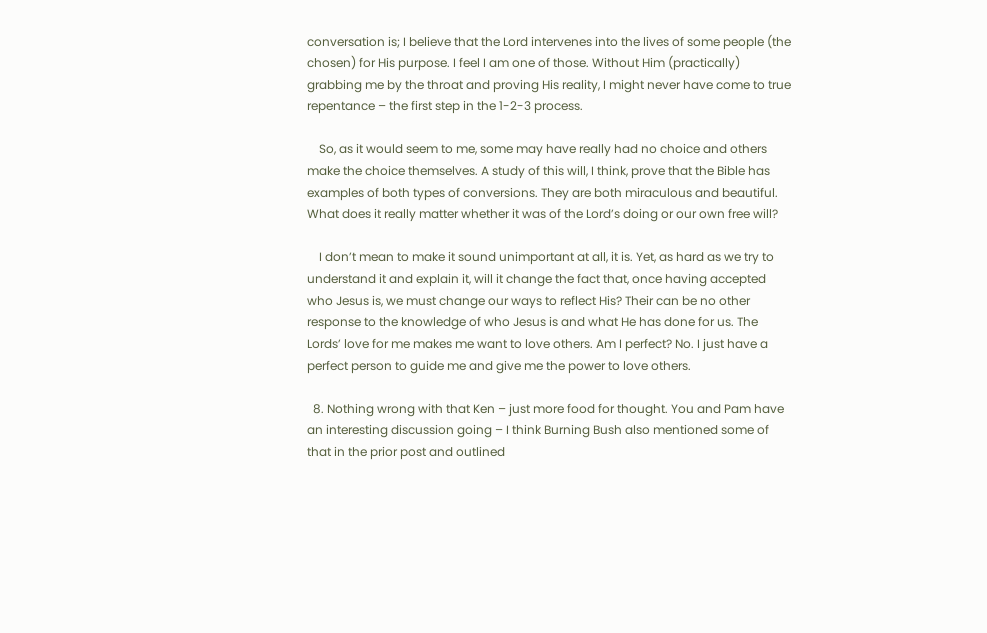conversation is; I believe that the Lord intervenes into the lives of some people (the chosen) for His purpose. I feel I am one of those. Without Him (practically) grabbing me by the throat and proving His reality, I might never have come to true repentance – the first step in the 1-2-3 process.

    So, as it would seem to me, some may have really had no choice and others make the choice themselves. A study of this will, I think, prove that the Bible has examples of both types of conversions. They are both miraculous and beautiful. What does it really matter whether it was of the Lord’s doing or our own free will?

    I don’t mean to make it sound unimportant at all, it is. Yet, as hard as we try to understand it and explain it, will it change the fact that, once having accepted who Jesus is, we must change our ways to reflect His? Their can be no other response to the knowledge of who Jesus is and what He has done for us. The Lords’ love for me makes me want to love others. Am I perfect? No. I just have a perfect person to guide me and give me the power to love others.

  8. Nothing wrong with that Ken – just more food for thought. You and Pam have an interesting discussion going – I think Burning Bush also mentioned some of that in the prior post and outlined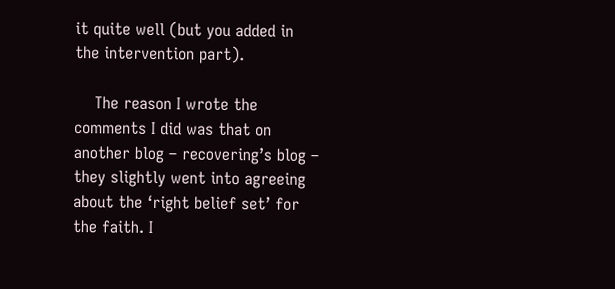it quite well (but you added in the intervention part).

    The reason I wrote the comments I did was that on another blog – recovering’s blog – they slightly went into agreeing about the ‘right belief set’ for the faith. I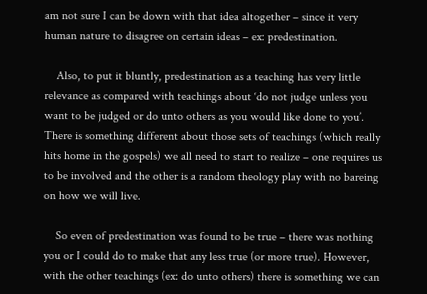am not sure I can be down with that idea altogether – since it very human nature to disagree on certain ideas – ex: predestination.

    Also, to put it bluntly, predestination as a teaching has very little relevance as compared with teachings about ‘do not judge unless you want to be judged or do unto others as you would like done to you’. There is something different about those sets of teachings (which really hits home in the gospels) we all need to start to realize – one requires us to be involved and the other is a random theology play with no bareing on how we will live.

    So even of predestination was found to be true – there was nothing you or I could do to make that any less true (or more true). However, with the other teachings (ex: do unto others) there is something we can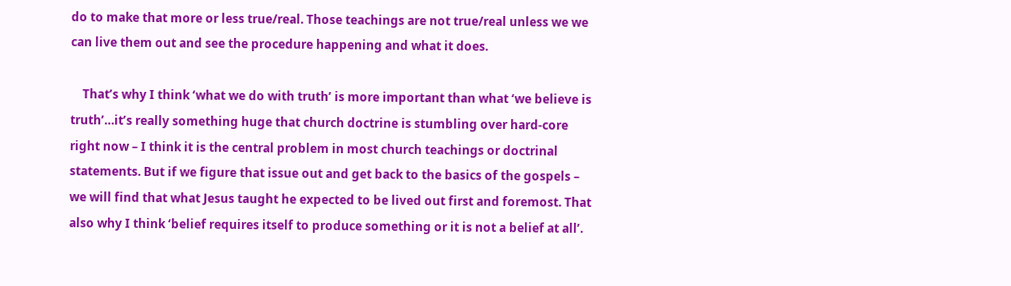do to make that more or less true/real. Those teachings are not true/real unless we we can live them out and see the procedure happening and what it does.

    That’s why I think ‘what we do with truth’ is more important than what ‘we believe is truth’…it’s really something huge that church doctrine is stumbling over hard-core right now – I think it is the central problem in most church teachings or doctrinal statements. But if we figure that issue out and get back to the basics of the gospels – we will find that what Jesus taught he expected to be lived out first and foremost. That also why I think ‘belief requires itself to produce something or it is not a belief at all’.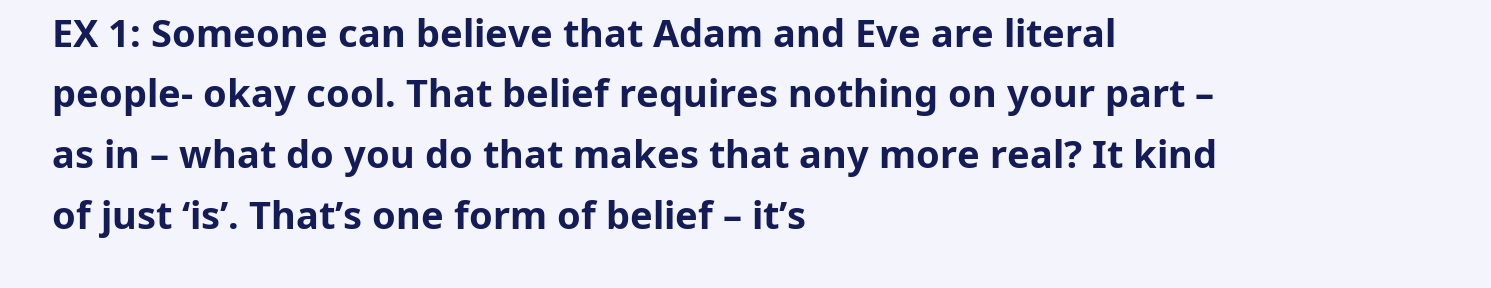EX 1: Someone can believe that Adam and Eve are literal people- okay cool. That belief requires nothing on your part – as in – what do you do that makes that any more real? It kind of just ‘is’. That’s one form of belief – it’s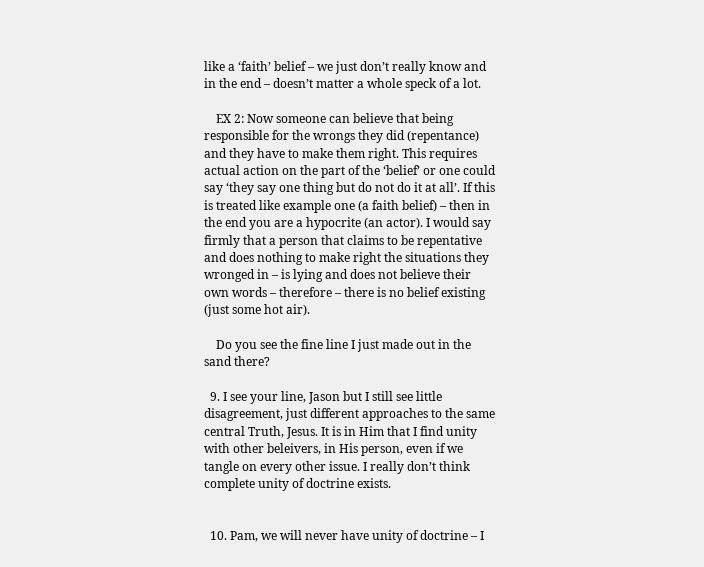like a ‘faith’ belief – we just don’t really know and in the end – doesn’t matter a whole speck of a lot.

    EX 2: Now someone can believe that being responsible for the wrongs they did (repentance) and they have to make them right. This requires actual action on the part of the ‘belief’ or one could say ‘they say one thing but do not do it at all’. If this is treated like example one (a faith belief) – then in the end you are a hypocrite (an actor). I would say firmly that a person that claims to be repentative and does nothing to make right the situations they wronged in – is lying and does not believe their own words – therefore – there is no belief existing (just some hot air).

    Do you see the fine line I just made out in the sand there?

  9. I see your line, Jason but I still see little disagreement, just different approaches to the same central Truth, Jesus. It is in Him that I find unity with other beleivers, in His person, even if we tangle on every other issue. I really don’t think complete unity of doctrine exists.


  10. Pam, we will never have unity of doctrine – I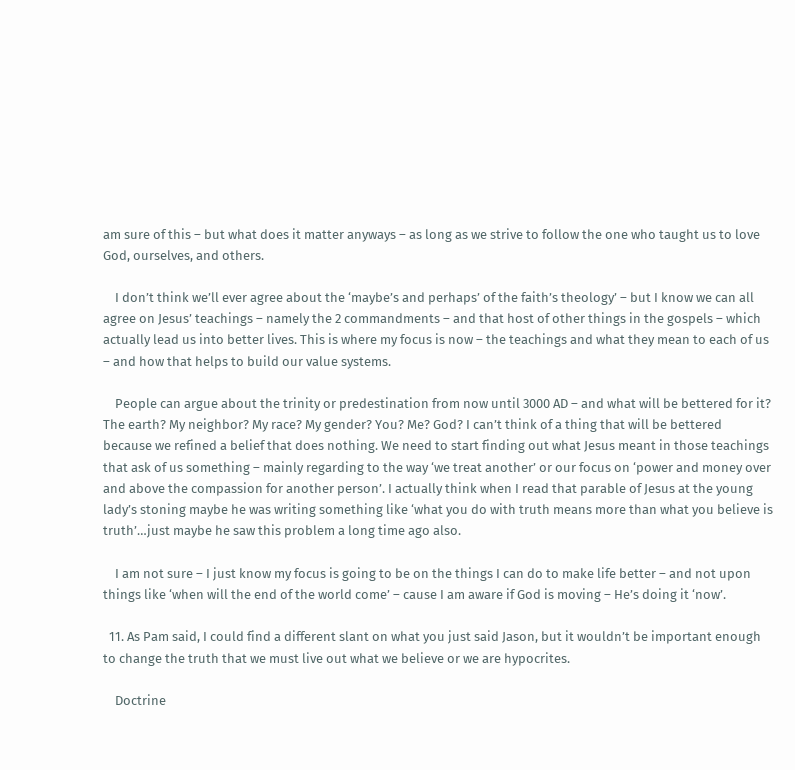am sure of this – but what does it matter anyways – as long as we strive to follow the one who taught us to love God, ourselves, and others.

    I don’t think we’ll ever agree about the ‘maybe’s and perhaps’ of the faith’s theology’ – but I know we can all agree on Jesus’ teachings – namely the 2 commandments – and that host of other things in the gospels – which actually lead us into better lives. This is where my focus is now – the teachings and what they mean to each of us – and how that helps to build our value systems.

    People can argue about the trinity or predestination from now until 3000 AD – and what will be bettered for it? The earth? My neighbor? My race? My gender? You? Me? God? I can’t think of a thing that will be bettered because we refined a belief that does nothing. We need to start finding out what Jesus meant in those teachings that ask of us something – mainly regarding to the way ‘we treat another’ or our focus on ‘power and money over and above the compassion for another person’. I actually think when I read that parable of Jesus at the young lady’s stoning maybe he was writing something like ‘what you do with truth means more than what you believe is truth’…just maybe he saw this problem a long time ago also.

    I am not sure – I just know my focus is going to be on the things I can do to make life better – and not upon things like ‘when will the end of the world come’ – cause I am aware if God is moving – He’s doing it ‘now’.

  11. As Pam said, I could find a different slant on what you just said Jason, but it wouldn’t be important enough to change the truth that we must live out what we believe or we are hypocrites.

    Doctrine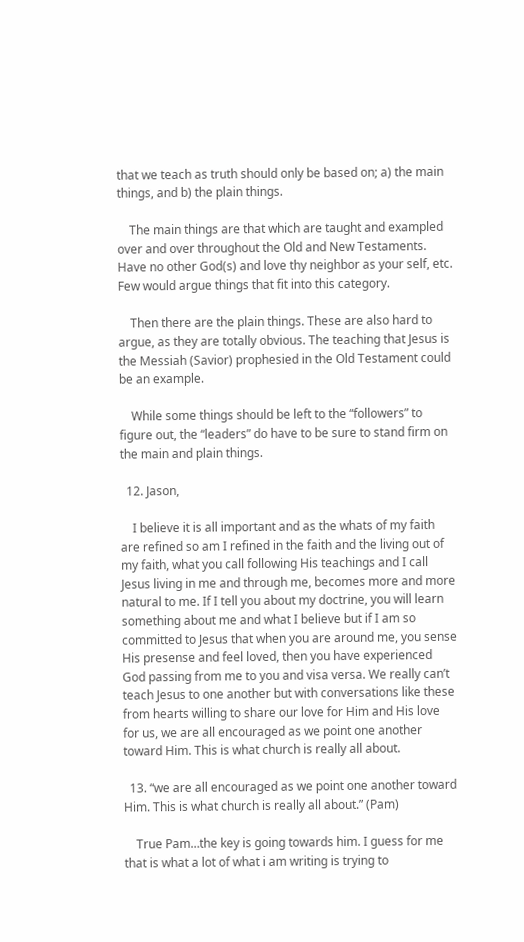that we teach as truth should only be based on; a) the main things, and b) the plain things.

    The main things are that which are taught and exampled over and over throughout the Old and New Testaments. Have no other God(s) and love thy neighbor as your self, etc. Few would argue things that fit into this category.

    Then there are the plain things. These are also hard to argue, as they are totally obvious. The teaching that Jesus is the Messiah (Savior) prophesied in the Old Testament could be an example.

    While some things should be left to the “followers” to figure out, the “leaders” do have to be sure to stand firm on the main and plain things.

  12. Jason,

    I believe it is all important and as the whats of my faith are refined so am I refined in the faith and the living out of my faith, what you call following His teachings and I call Jesus living in me and through me, becomes more and more natural to me. If I tell you about my doctrine, you will learn something about me and what I believe but if I am so committed to Jesus that when you are around me, you sense His presense and feel loved, then you have experienced God passing from me to you and visa versa. We really can’t teach Jesus to one another but with conversations like these from hearts willing to share our love for Him and His love for us, we are all encouraged as we point one another toward Him. This is what church is really all about.

  13. “we are all encouraged as we point one another toward Him. This is what church is really all about.” (Pam)

    True Pam…the key is going towards him. I guess for me that is what a lot of what i am writing is trying to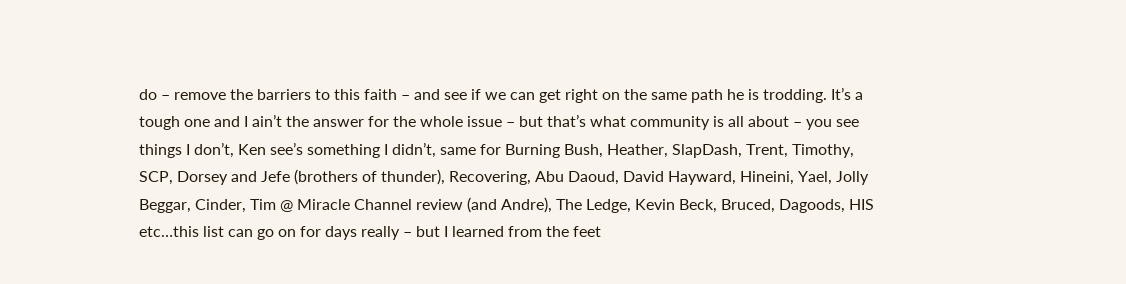do – remove the barriers to this faith – and see if we can get right on the same path he is trodding. It’s a tough one and I ain’t the answer for the whole issue – but that’s what community is all about – you see things I don’t, Ken see’s something I didn’t, same for Burning Bush, Heather, SlapDash, Trent, Timothy, SCP, Dorsey and Jefe (brothers of thunder), Recovering, Abu Daoud, David Hayward, Hineini, Yael, Jolly Beggar, Cinder, Tim @ Miracle Channel review (and Andre), The Ledge, Kevin Beck, Bruced, Dagoods, HIS etc…this list can go on for days really – but I learned from the feet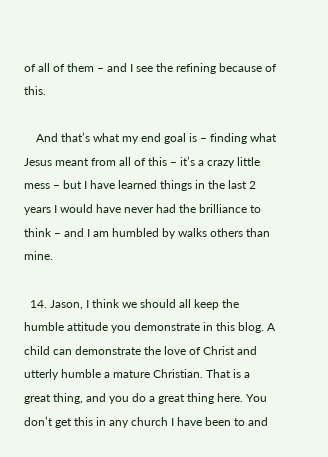of all of them – and I see the refining because of this.

    And that’s what my end goal is – finding what Jesus meant from all of this – it’s a crazy little mess – but I have learned things in the last 2 years I would have never had the brilliance to think – and I am humbled by walks others than mine.

  14. Jason, I think we should all keep the humble attitude you demonstrate in this blog. A child can demonstrate the love of Christ and utterly humble a mature Christian. That is a great thing, and you do a great thing here. You don’t get this in any church I have been to and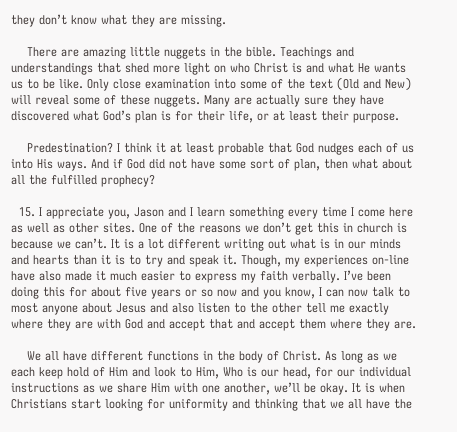they don’t know what they are missing.

    There are amazing little nuggets in the bible. Teachings and understandings that shed more light on who Christ is and what He wants us to be like. Only close examination into some of the text (Old and New) will reveal some of these nuggets. Many are actually sure they have discovered what God’s plan is for their life, or at least their purpose.

    Predestination? I think it at least probable that God nudges each of us into His ways. And if God did not have some sort of plan, then what about all the fulfilled prophecy?

  15. I appreciate you, Jason and I learn something every time I come here as well as other sites. One of the reasons we don’t get this in church is because we can’t. It is a lot different writing out what is in our minds and hearts than it is to try and speak it. Though, my experiences on-line have also made it much easier to express my faith verbally. I’ve been doing this for about five years or so now and you know, I can now talk to most anyone about Jesus and also listen to the other tell me exactly where they are with God and accept that and accept them where they are.

    We all have different functions in the body of Christ. As long as we each keep hold of Him and look to Him, Who is our head, for our individual instructions as we share Him with one another, we’ll be okay. It is when Christians start looking for uniformity and thinking that we all have the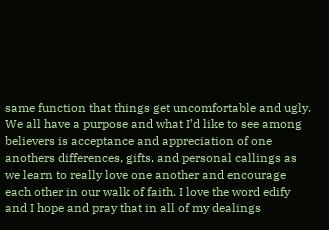same function that things get uncomfortable and ugly. We all have a purpose and what I’d like to see among believers is acceptance and appreciation of one anothers differences, gifts, and personal callings as we learn to really love one another and encourage each other in our walk of faith. I love the word edify and I hope and pray that in all of my dealings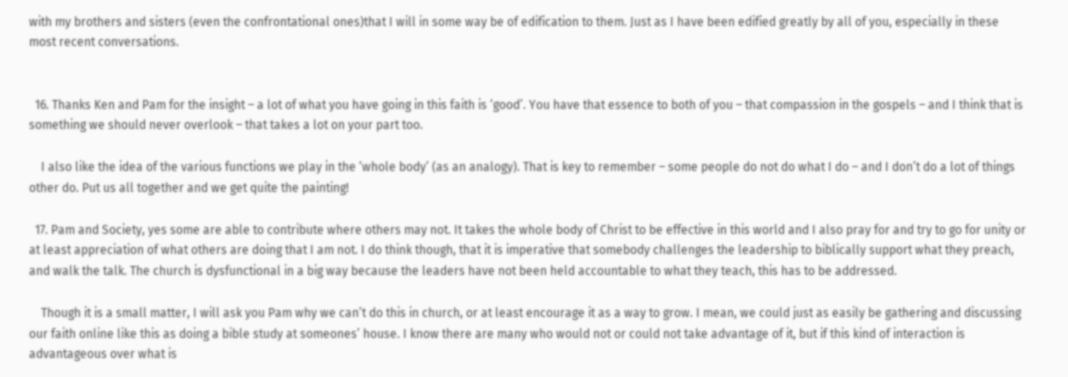with my brothers and sisters (even the confrontational ones)that I will in some way be of edification to them. Just as I have been edified greatly by all of you, especially in these most recent conversations.


  16. Thanks Ken and Pam for the insight – a lot of what you have going in this faith is ‘good’. You have that essence to both of you – that compassion in the gospels – and I think that is something we should never overlook – that takes a lot on your part too.

    I also like the idea of the various functions we play in the ‘whole body’ (as an analogy). That is key to remember – some people do not do what I do – and I don’t do a lot of things other do. Put us all together and we get quite the painting!

  17. Pam and Society, yes some are able to contribute where others may not. It takes the whole body of Christ to be effective in this world and I also pray for and try to go for unity or at least appreciation of what others are doing that I am not. I do think though, that it is imperative that somebody challenges the leadership to biblically support what they preach, and walk the talk. The church is dysfunctional in a big way because the leaders have not been held accountable to what they teach, this has to be addressed.

    Though it is a small matter, I will ask you Pam why we can’t do this in church, or at least encourage it as a way to grow. I mean, we could just as easily be gathering and discussing our faith online like this as doing a bible study at someones’ house. I know there are many who would not or could not take advantage of it, but if this kind of interaction is advantageous over what is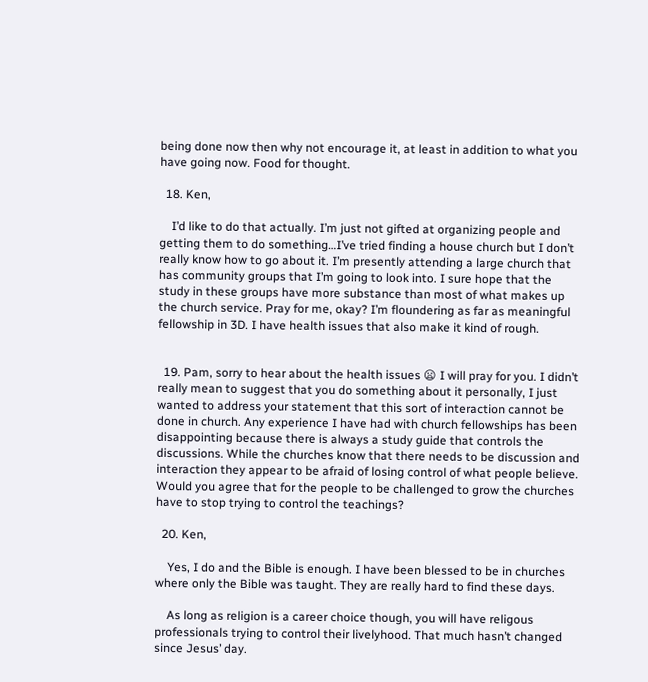being done now then why not encourage it, at least in addition to what you have going now. Food for thought.

  18. Ken,

    I’d like to do that actually. I’m just not gifted at organizing people and getting them to do something…I’ve tried finding a house church but I don’t really know how to go about it. I’m presently attending a large church that has community groups that I’m going to look into. I sure hope that the study in these groups have more substance than most of what makes up the church service. Pray for me, okay? I’m floundering as far as meaningful fellowship in 3D. I have health issues that also make it kind of rough.


  19. Pam, sorry to hear about the health issues 😦 I will pray for you. I didn’t really mean to suggest that you do something about it personally, I just wanted to address your statement that this sort of interaction cannot be done in church. Any experience I have had with church fellowships has been disappointing because there is always a study guide that controls the discussions. While the churches know that there needs to be discussion and interaction they appear to be afraid of losing control of what people believe. Would you agree that for the people to be challenged to grow the churches have to stop trying to control the teachings?

  20. Ken,

    Yes, I do and the Bible is enough. I have been blessed to be in churches where only the Bible was taught. They are really hard to find these days.

    As long as religion is a career choice though, you will have religous professionals trying to control their livelyhood. That much hasn’t changed since Jesus’ day.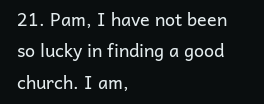21. Pam, I have not been so lucky in finding a good church. I am,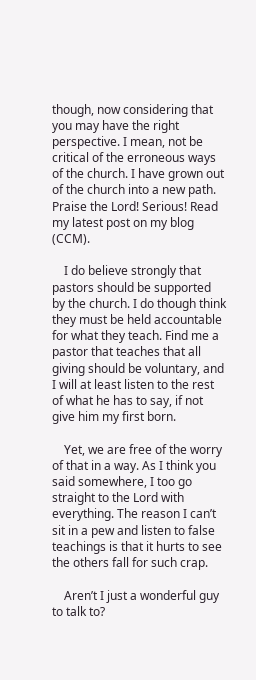though, now considering that you may have the right perspective. I mean, not be critical of the erroneous ways of the church. I have grown out of the church into a new path. Praise the Lord! Serious! Read my latest post on my blog (CCM).

    I do believe strongly that pastors should be supported by the church. I do though think they must be held accountable for what they teach. Find me a pastor that teaches that all giving should be voluntary, and I will at least listen to the rest of what he has to say, if not give him my first born.

    Yet, we are free of the worry of that in a way. As I think you said somewhere, I too go straight to the Lord with everything. The reason I can’t sit in a pew and listen to false teachings is that it hurts to see the others fall for such crap.

    Aren’t I just a wonderful guy to talk to?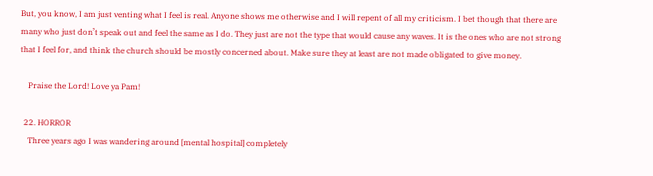But, you know, I am just venting what I feel is real. Anyone shows me otherwise and I will repent of all my criticism. I bet though that there are many who just don’t speak out and feel the same as I do. They just are not the type that would cause any waves. It is the ones who are not strong that I feel for, and think the church should be mostly concerned about. Make sure they at least are not made obligated to give money.

    Praise the Lord! Love ya Pam!

  22. HORROR
    Three years ago I was wandering around [mental hospital] completely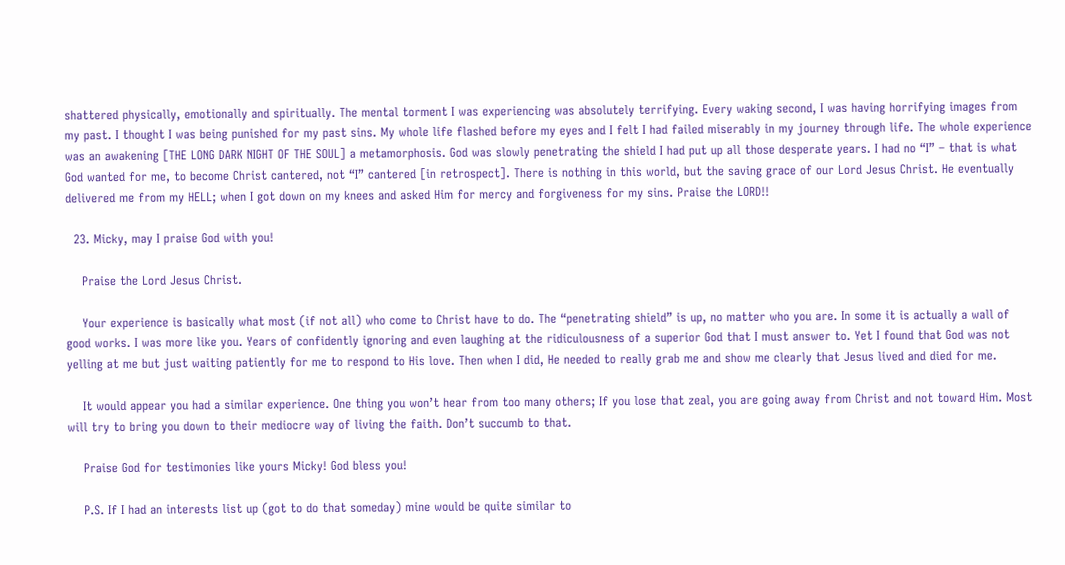shattered physically, emotionally and spiritually. The mental torment I was experiencing was absolutely terrifying. Every waking second, I was having horrifying images from my past. I thought I was being punished for my past sins. My whole life flashed before my eyes and I felt I had failed miserably in my journey through life. The whole experience was an awakening [THE LONG DARK NIGHT OF THE SOUL] a metamorphosis. God was slowly penetrating the shield I had put up all those desperate years. I had no “I” – that is what God wanted for me, to become Christ cantered, not “I” cantered [in retrospect]. There is nothing in this world, but the saving grace of our Lord Jesus Christ. He eventually delivered me from my HELL; when I got down on my knees and asked Him for mercy and forgiveness for my sins. Praise the LORD!!

  23. Micky, may I praise God with you!

    Praise the Lord Jesus Christ.

    Your experience is basically what most (if not all) who come to Christ have to do. The “penetrating shield” is up, no matter who you are. In some it is actually a wall of good works. I was more like you. Years of confidently ignoring and even laughing at the ridiculousness of a superior God that I must answer to. Yet I found that God was not yelling at me but just waiting patiently for me to respond to His love. Then when I did, He needed to really grab me and show me clearly that Jesus lived and died for me.

    It would appear you had a similar experience. One thing you won’t hear from too many others; If you lose that zeal, you are going away from Christ and not toward Him. Most will try to bring you down to their mediocre way of living the faith. Don’t succumb to that.

    Praise God for testimonies like yours Micky! God bless you!

    P.S. If I had an interests list up (got to do that someday) mine would be quite similar to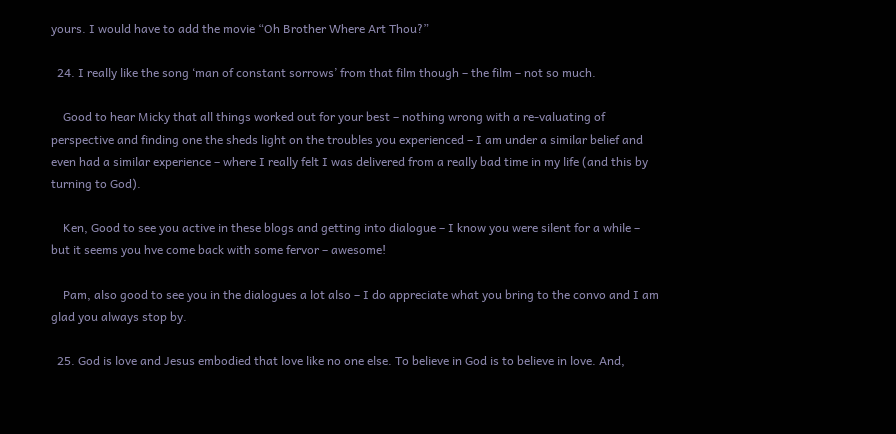yours. I would have to add the movie “Oh Brother Where Art Thou?”

  24. I really like the song ‘man of constant sorrows’ from that film though – the film – not so much.

    Good to hear Micky that all things worked out for your best – nothing wrong with a re-valuating of perspective and finding one the sheds light on the troubles you experienced – I am under a similar belief and even had a similar experience – where I really felt I was delivered from a really bad time in my life (and this by turning to God).

    Ken, Good to see you active in these blogs and getting into dialogue – I know you were silent for a while – but it seems you hve come back with some fervor – awesome!

    Pam, also good to see you in the dialogues a lot also – I do appreciate what you bring to the convo and I am glad you always stop by.

  25. God is love and Jesus embodied that love like no one else. To believe in God is to believe in love. And,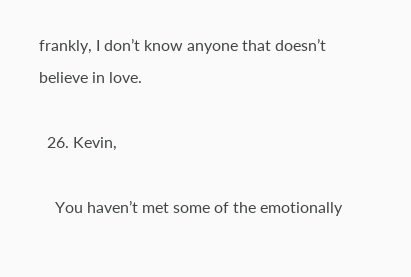frankly, I don’t know anyone that doesn’t believe in love.

  26. Kevin,

    You haven’t met some of the emotionally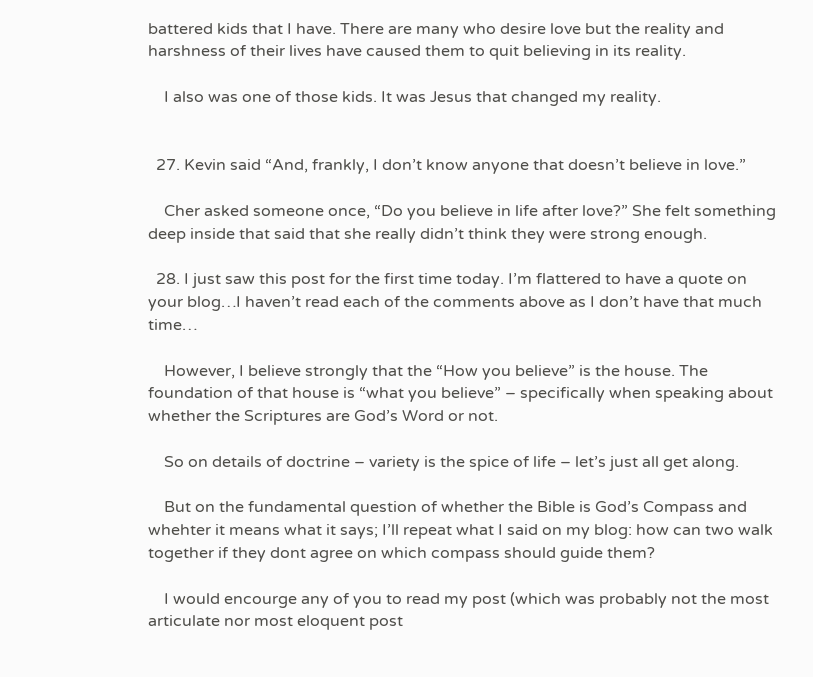battered kids that I have. There are many who desire love but the reality and harshness of their lives have caused them to quit believing in its reality.

    I also was one of those kids. It was Jesus that changed my reality.


  27. Kevin said “And, frankly, I don’t know anyone that doesn’t believe in love.”

    Cher asked someone once, “Do you believe in life after love?” She felt something deep inside that said that she really didn’t think they were strong enough.

  28. I just saw this post for the first time today. I’m flattered to have a quote on your blog…I haven’t read each of the comments above as I don’t have that much time…

    However, I believe strongly that the “How you believe” is the house. The foundation of that house is “what you believe” – specifically when speaking about whether the Scriptures are God’s Word or not.

    So on details of doctrine – variety is the spice of life – let’s just all get along.

    But on the fundamental question of whether the Bible is God’s Compass and whehter it means what it says; I’ll repeat what I said on my blog: how can two walk together if they dont agree on which compass should guide them?

    I would encourge any of you to read my post (which was probably not the most articulate nor most eloquent post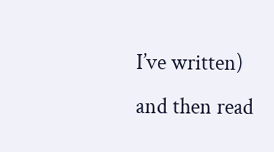I’ve written) and then read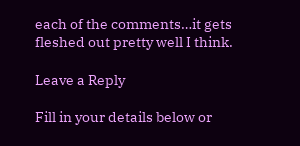each of the comments…it gets fleshed out pretty well I think.

Leave a Reply

Fill in your details below or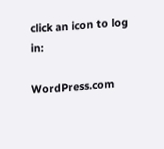click an icon to log in:

WordPress.com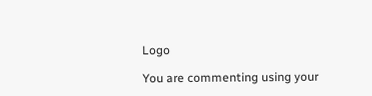Logo

You are commenting using your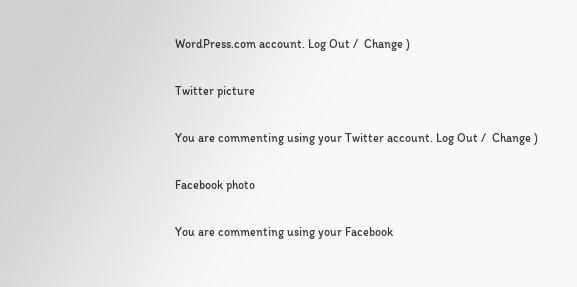WordPress.com account. Log Out /  Change )

Twitter picture

You are commenting using your Twitter account. Log Out /  Change )

Facebook photo

You are commenting using your Facebook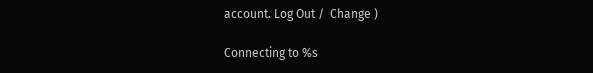account. Log Out /  Change )

Connecting to %s